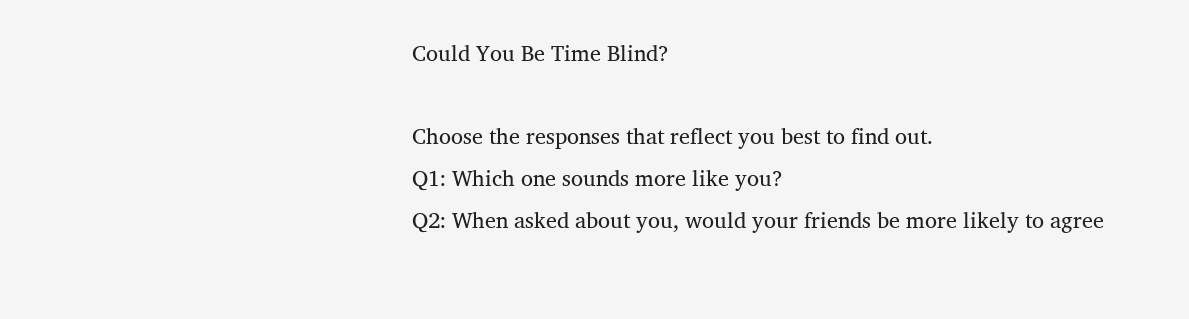Could You Be Time Blind?

Choose the responses that reflect you best to find out.
Q1: Which one sounds more like you?
Q2: When asked about you, would your friends be more likely to agree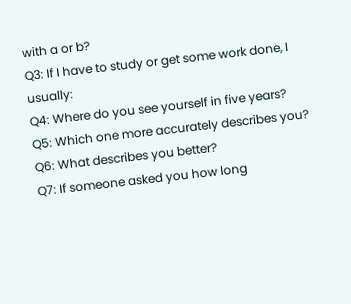with a or b?
Q3: If I have to study or get some work done, I usually:
Q4: Where do you see yourself in five years?
Q5: Which one more accurately describes you?
Q6: What describes you better?
Q7: If someone asked you how long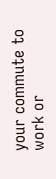your commute to work or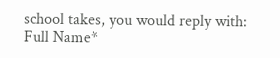school takes, you would reply with:
Full Name*